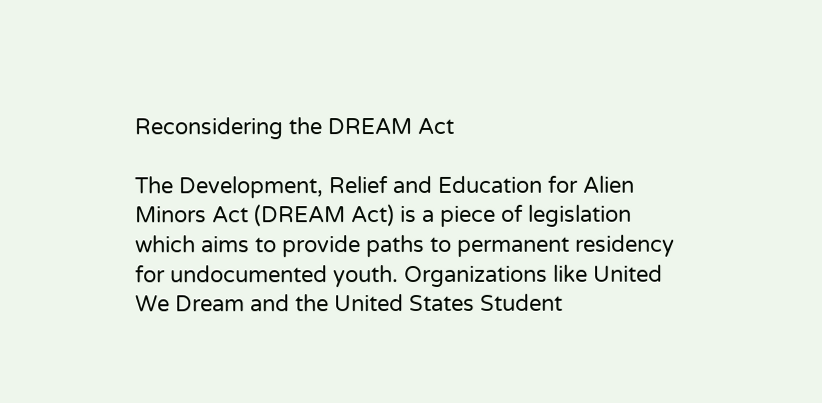Reconsidering the DREAM Act

The Development, Relief and Education for Alien Minors Act (DREAM Act) is a piece of legislation which aims to provide paths to permanent residency for undocumented youth. Organizations like United We Dream and the United States Student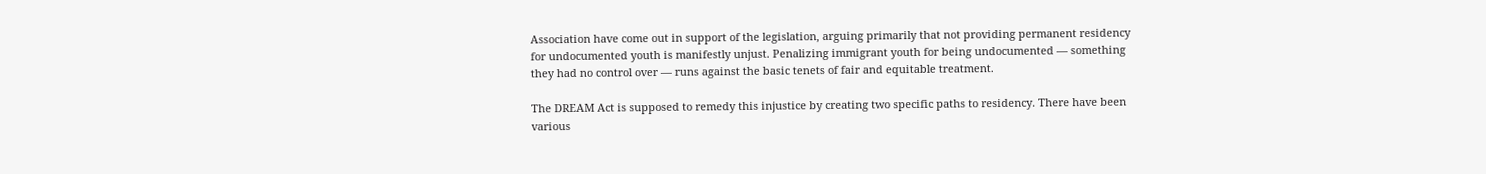Association have come out in support of the legislation, arguing primarily that not providing permanent residency for undocumented youth is manifestly unjust. Penalizing immigrant youth for being undocumented — something they had no control over — runs against the basic tenets of fair and equitable treatment.

The DREAM Act is supposed to remedy this injustice by creating two specific paths to residency. There have been various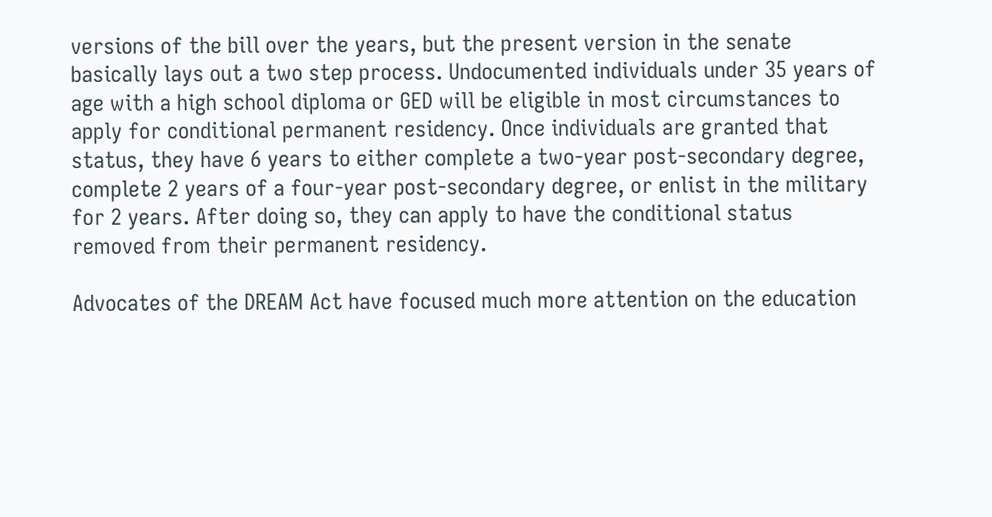versions of the bill over the years, but the present version in the senate basically lays out a two step process. Undocumented individuals under 35 years of age with a high school diploma or GED will be eligible in most circumstances to apply for conditional permanent residency. Once individuals are granted that status, they have 6 years to either complete a two-year post-secondary degree, complete 2 years of a four-year post-secondary degree, or enlist in the military for 2 years. After doing so, they can apply to have the conditional status removed from their permanent residency.

Advocates of the DREAM Act have focused much more attention on the education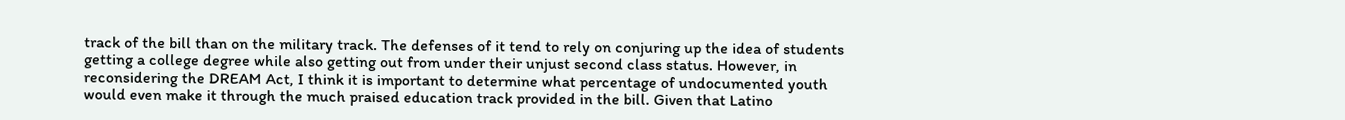track of the bill than on the military track. The defenses of it tend to rely on conjuring up the idea of students getting a college degree while also getting out from under their unjust second class status. However, in reconsidering the DREAM Act, I think it is important to determine what percentage of undocumented youth would even make it through the much praised education track provided in the bill. Given that Latino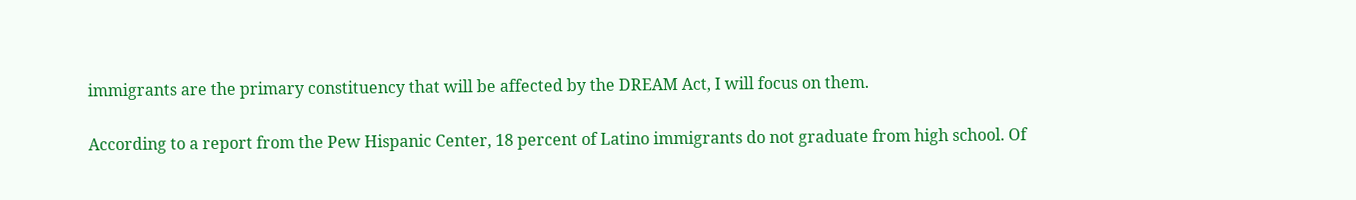immigrants are the primary constituency that will be affected by the DREAM Act, I will focus on them.

According to a report from the Pew Hispanic Center, 18 percent of Latino immigrants do not graduate from high school. Of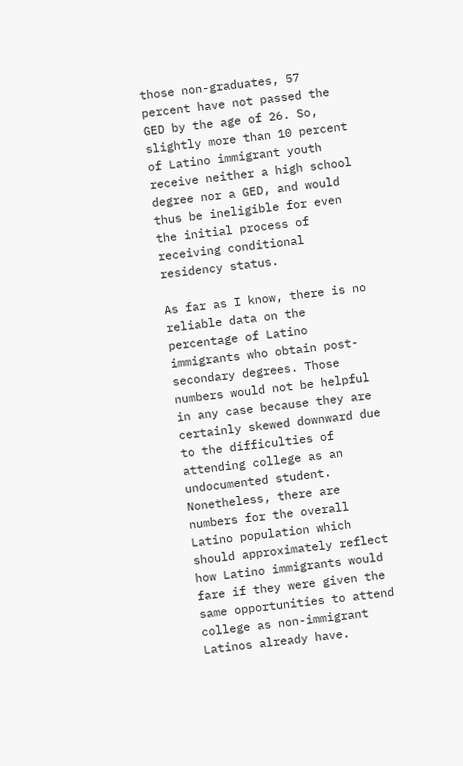those non-graduates, 57 percent have not passed the GED by the age of 26. So, slightly more than 10 percent of Latino immigrant youth receive neither a high school degree nor a GED, and would thus be ineligible for even the initial process of receiving conditional residency status.

As far as I know, there is no reliable data on the percentage of Latino immigrants who obtain post-secondary degrees. Those numbers would not be helpful in any case because they are certainly skewed downward due to the difficulties of attending college as an undocumented student. Nonetheless, there are numbers for the overall Latino population which should approximately reflect how Latino immigrants would fare if they were given the same opportunities to attend college as non-immigrant Latinos already have.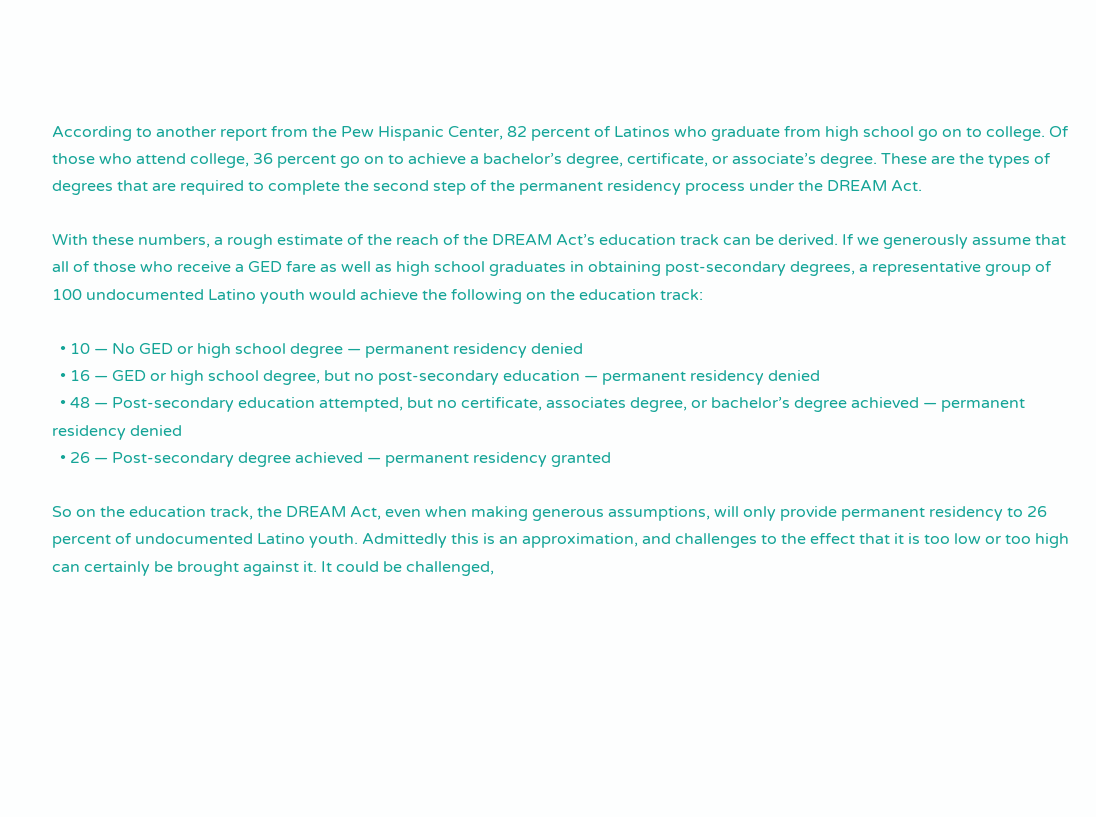According to another report from the Pew Hispanic Center, 82 percent of Latinos who graduate from high school go on to college. Of those who attend college, 36 percent go on to achieve a bachelor’s degree, certificate, or associate’s degree. These are the types of degrees that are required to complete the second step of the permanent residency process under the DREAM Act.

With these numbers, a rough estimate of the reach of the DREAM Act’s education track can be derived. If we generously assume that all of those who receive a GED fare as well as high school graduates in obtaining post-secondary degrees, a representative group of 100 undocumented Latino youth would achieve the following on the education track:

  • 10 — No GED or high school degree — permanent residency denied
  • 16 — GED or high school degree, but no post-secondary education — permanent residency denied
  • 48 — Post-secondary education attempted, but no certificate, associates degree, or bachelor’s degree achieved — permanent residency denied
  • 26 — Post-secondary degree achieved — permanent residency granted

So on the education track, the DREAM Act, even when making generous assumptions, will only provide permanent residency to 26 percent of undocumented Latino youth. Admittedly this is an approximation, and challenges to the effect that it is too low or too high can certainly be brought against it. It could be challenged,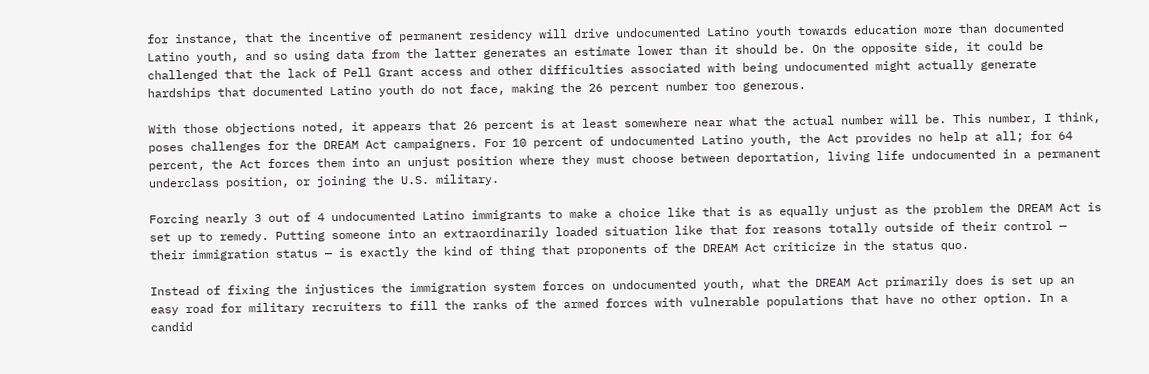for instance, that the incentive of permanent residency will drive undocumented Latino youth towards education more than documented Latino youth, and so using data from the latter generates an estimate lower than it should be. On the opposite side, it could be challenged that the lack of Pell Grant access and other difficulties associated with being undocumented might actually generate hardships that documented Latino youth do not face, making the 26 percent number too generous.

With those objections noted, it appears that 26 percent is at least somewhere near what the actual number will be. This number, I think, poses challenges for the DREAM Act campaigners. For 10 percent of undocumented Latino youth, the Act provides no help at all; for 64 percent, the Act forces them into an unjust position where they must choose between deportation, living life undocumented in a permanent underclass position, or joining the U.S. military.

Forcing nearly 3 out of 4 undocumented Latino immigrants to make a choice like that is as equally unjust as the problem the DREAM Act is set up to remedy. Putting someone into an extraordinarily loaded situation like that for reasons totally outside of their control — their immigration status — is exactly the kind of thing that proponents of the DREAM Act criticize in the status quo.

Instead of fixing the injustices the immigration system forces on undocumented youth, what the DREAM Act primarily does is set up an easy road for military recruiters to fill the ranks of the armed forces with vulnerable populations that have no other option. In a candid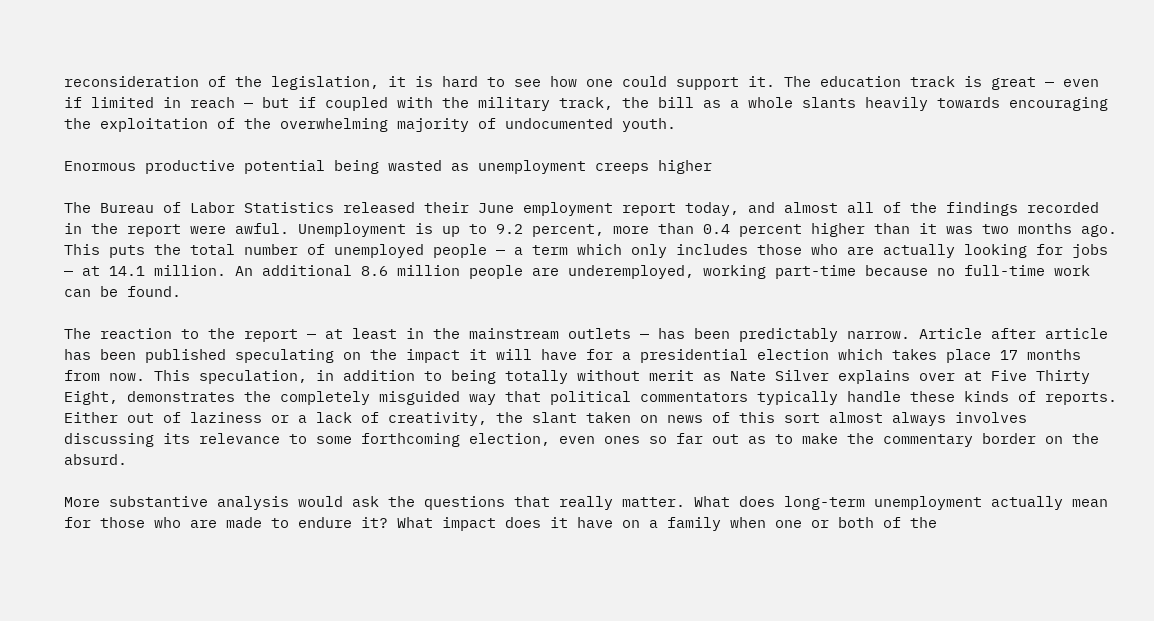reconsideration of the legislation, it is hard to see how one could support it. The education track is great — even if limited in reach — but if coupled with the military track, the bill as a whole slants heavily towards encouraging the exploitation of the overwhelming majority of undocumented youth.

Enormous productive potential being wasted as unemployment creeps higher

The Bureau of Labor Statistics released their June employment report today, and almost all of the findings recorded in the report were awful. Unemployment is up to 9.2 percent, more than 0.4 percent higher than it was two months ago. This puts the total number of unemployed people — a term which only includes those who are actually looking for jobs — at 14.1 million. An additional 8.6 million people are underemployed, working part-time because no full-time work can be found.

The reaction to the report — at least in the mainstream outlets — has been predictably narrow. Article after article has been published speculating on the impact it will have for a presidential election which takes place 17 months from now. This speculation, in addition to being totally without merit as Nate Silver explains over at Five Thirty Eight, demonstrates the completely misguided way that political commentators typically handle these kinds of reports. Either out of laziness or a lack of creativity, the slant taken on news of this sort almost always involves discussing its relevance to some forthcoming election, even ones so far out as to make the commentary border on the absurd.

More substantive analysis would ask the questions that really matter. What does long-term unemployment actually mean for those who are made to endure it? What impact does it have on a family when one or both of the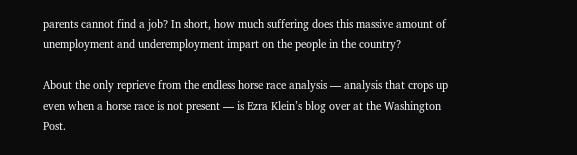parents cannot find a job? In short, how much suffering does this massive amount of unemployment and underemployment impart on the people in the country?

About the only reprieve from the endless horse race analysis — analysis that crops up even when a horse race is not present — is Ezra Klein’s blog over at the Washington Post.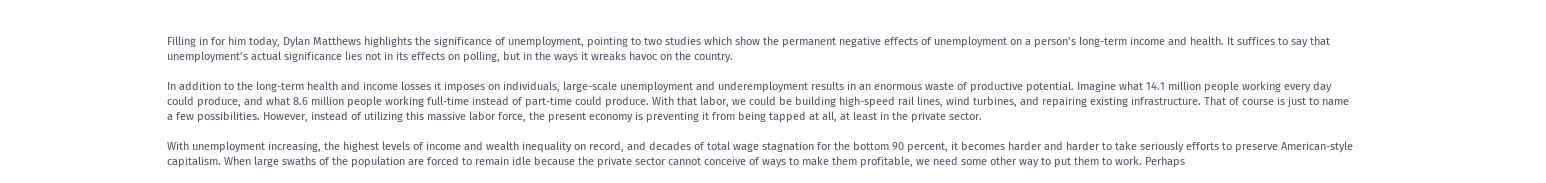Filling in for him today, Dylan Matthews highlights the significance of unemployment, pointing to two studies which show the permanent negative effects of unemployment on a person’s long-term income and health. It suffices to say that unemployment’s actual significance lies not in its effects on polling, but in the ways it wreaks havoc on the country.

In addition to the long-term health and income losses it imposes on individuals, large-scale unemployment and underemployment results in an enormous waste of productive potential. Imagine what 14.1 million people working every day could produce, and what 8.6 million people working full-time instead of part-time could produce. With that labor, we could be building high-speed rail lines, wind turbines, and repairing existing infrastructure. That of course is just to name a few possibilities. However, instead of utilizing this massive labor force, the present economy is preventing it from being tapped at all, at least in the private sector.

With unemployment increasing, the highest levels of income and wealth inequality on record, and decades of total wage stagnation for the bottom 90 percent, it becomes harder and harder to take seriously efforts to preserve American-style capitalism. When large swaths of the population are forced to remain idle because the private sector cannot conceive of ways to make them profitable, we need some other way to put them to work. Perhaps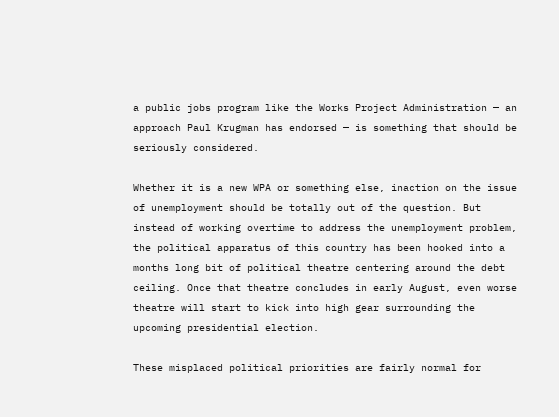a public jobs program like the Works Project Administration — an approach Paul Krugman has endorsed — is something that should be seriously considered.

Whether it is a new WPA or something else, inaction on the issue of unemployment should be totally out of the question. But instead of working overtime to address the unemployment problem, the political apparatus of this country has been hooked into a months long bit of political theatre centering around the debt ceiling. Once that theatre concludes in early August, even worse theatre will start to kick into high gear surrounding the upcoming presidential election.

These misplaced political priorities are fairly normal for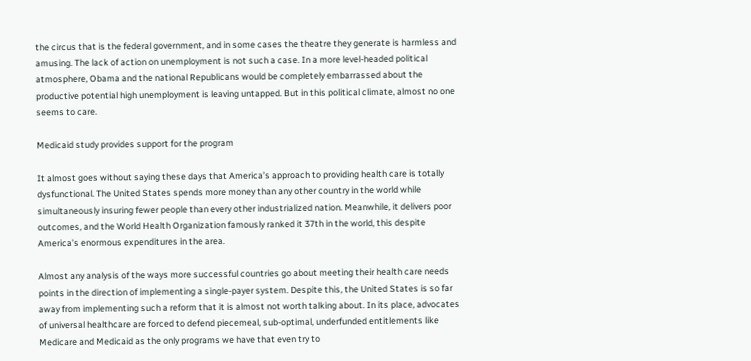the circus that is the federal government, and in some cases the theatre they generate is harmless and amusing. The lack of action on unemployment is not such a case. In a more level-headed political atmosphere, Obama and the national Republicans would be completely embarrassed about the productive potential high unemployment is leaving untapped. But in this political climate, almost no one seems to care.

Medicaid study provides support for the program

It almost goes without saying these days that America’s approach to providing health care is totally dysfunctional. The United States spends more money than any other country in the world while simultaneously insuring fewer people than every other industrialized nation. Meanwhile, it delivers poor outcomes, and the World Health Organization famously ranked it 37th in the world, this despite America’s enormous expenditures in the area.

Almost any analysis of the ways more successful countries go about meeting their health care needs points in the direction of implementing a single-payer system. Despite this, the United States is so far away from implementing such a reform that it is almost not worth talking about. In its place, advocates of universal healthcare are forced to defend piecemeal, sub-optimal, underfunded entitlements like Medicare and Medicaid as the only programs we have that even try to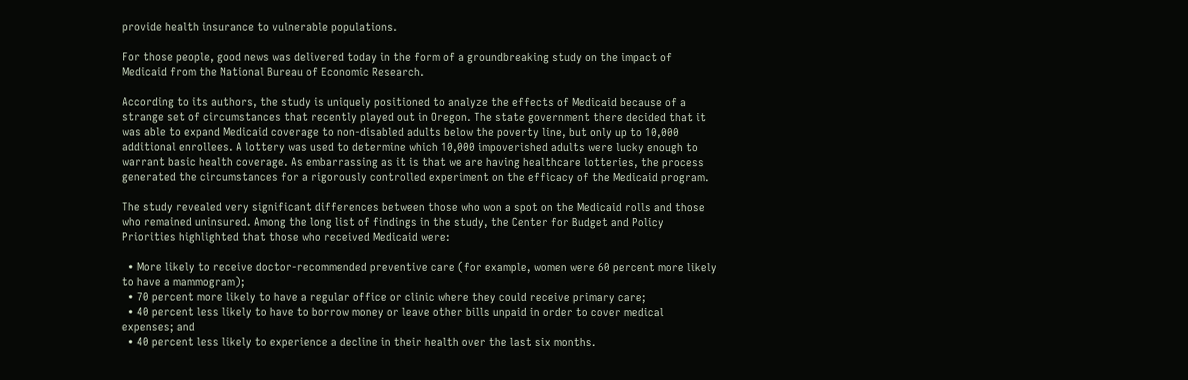provide health insurance to vulnerable populations.

For those people, good news was delivered today in the form of a groundbreaking study on the impact of Medicaid from the National Bureau of Economic Research.

According to its authors, the study is uniquely positioned to analyze the effects of Medicaid because of a strange set of circumstances that recently played out in Oregon. The state government there decided that it was able to expand Medicaid coverage to non-disabled adults below the poverty line, but only up to 10,000 additional enrollees. A lottery was used to determine which 10,000 impoverished adults were lucky enough to warrant basic health coverage. As embarrassing as it is that we are having healthcare lotteries, the process generated the circumstances for a rigorously controlled experiment on the efficacy of the Medicaid program.

The study revealed very significant differences between those who won a spot on the Medicaid rolls and those who remained uninsured. Among the long list of findings in the study, the Center for Budget and Policy Priorities highlighted that those who received Medicaid were:

  • More likely to receive doctor-recommended preventive care (for example, women were 60 percent more likely to have a mammogram);
  • 70 percent more likely to have a regular office or clinic where they could receive primary care;
  • 40 percent less likely to have to borrow money or leave other bills unpaid in order to cover medical expenses; and
  • 40 percent less likely to experience a decline in their health over the last six months.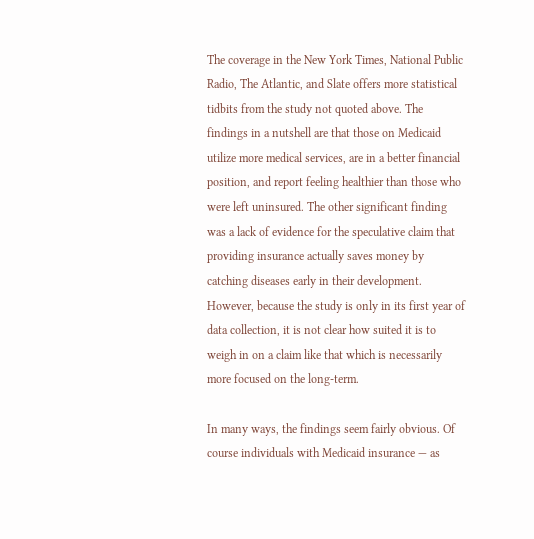The coverage in the New York Times, National Public Radio, The Atlantic, and Slate offers more statistical tidbits from the study not quoted above. The findings in a nutshell are that those on Medicaid utilize more medical services, are in a better financial position, and report feeling healthier than those who were left uninsured. The other significant finding was a lack of evidence for the speculative claim that providing insurance actually saves money by catching diseases early in their development. However, because the study is only in its first year of data collection, it is not clear how suited it is to weigh in on a claim like that which is necessarily more focused on the long-term.

In many ways, the findings seem fairly obvious. Of course individuals with Medicaid insurance — as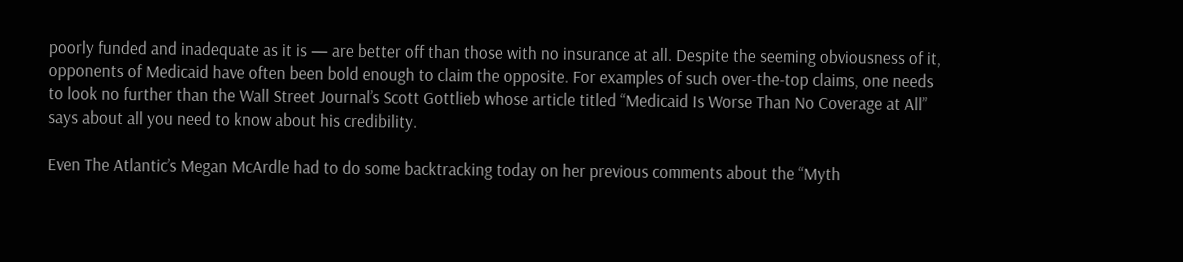poorly funded and inadequate as it is — are better off than those with no insurance at all. Despite the seeming obviousness of it, opponents of Medicaid have often been bold enough to claim the opposite. For examples of such over-the-top claims, one needs to look no further than the Wall Street Journal’s Scott Gottlieb whose article titled “Medicaid Is Worse Than No Coverage at All” says about all you need to know about his credibility.

Even The Atlantic’s Megan McArdle had to do some backtracking today on her previous comments about the “Myth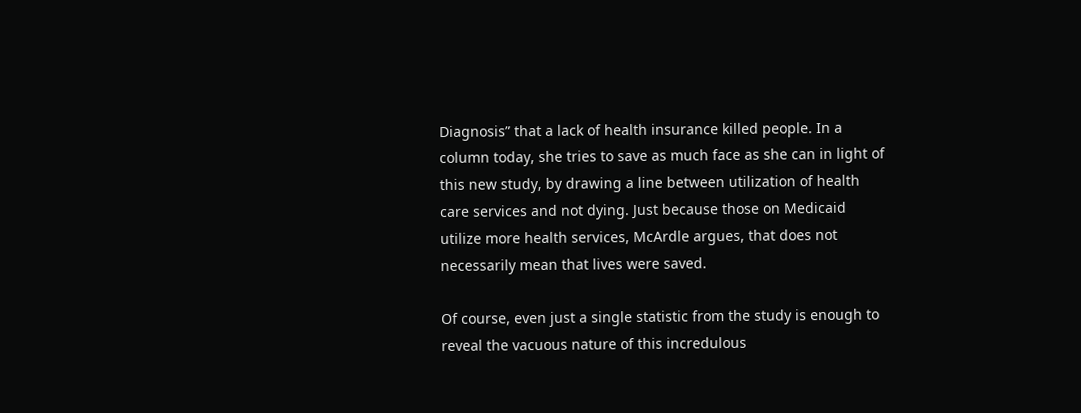Diagnosis” that a lack of health insurance killed people. In a column today, she tries to save as much face as she can in light of this new study, by drawing a line between utilization of health care services and not dying. Just because those on Medicaid utilize more health services, McArdle argues, that does not necessarily mean that lives were saved.

Of course, even just a single statistic from the study is enough to reveal the vacuous nature of this incredulous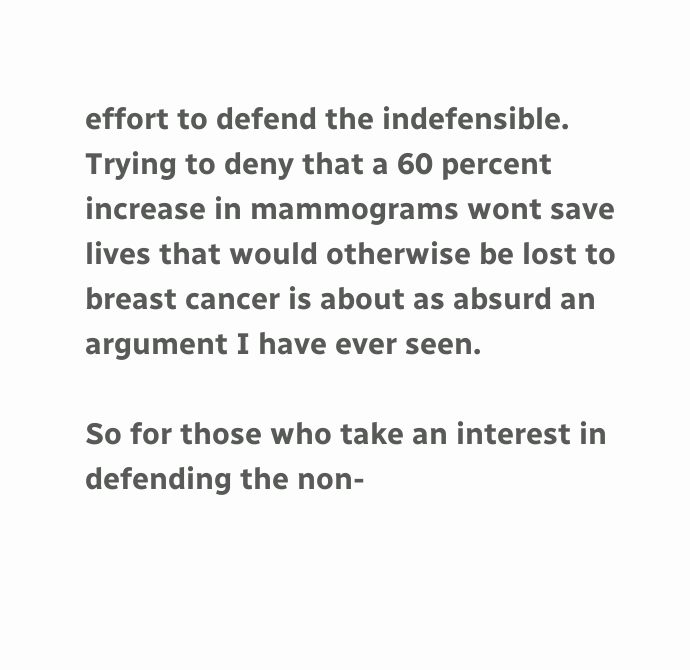effort to defend the indefensible. Trying to deny that a 60 percent increase in mammograms wont save lives that would otherwise be lost to breast cancer is about as absurd an argument I have ever seen.

So for those who take an interest in defending the non-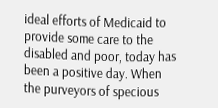ideal efforts of Medicaid to provide some care to the disabled and poor, today has been a positive day. When the purveyors of specious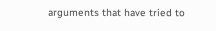arguments that have tried to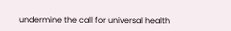undermine the call for universal health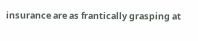insurance are as frantically grasping at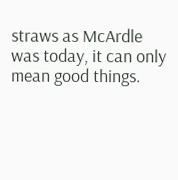straws as McArdle was today, it can only mean good things.